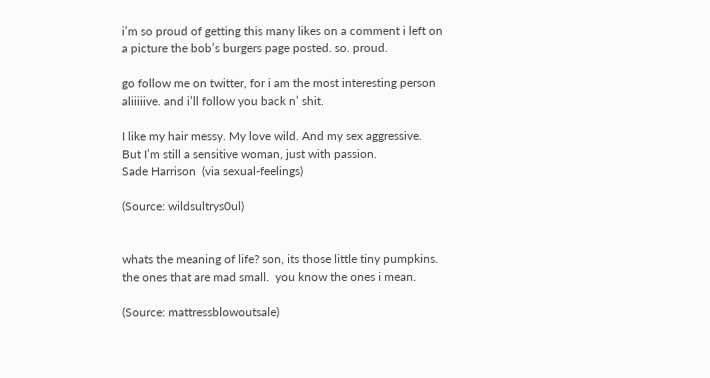i’m so proud of getting this many likes on a comment i left on a picture the bob’s burgers page posted. so. proud.

go follow me on twitter, for i am the most interesting person aliiiiive. and i’ll follow you back n’ shit.

I like my hair messy. My love wild. And my sex aggressive. But I’m still a sensitive woman, just with passion.
Sade Harrison  (via sexual-feelings)

(Source: wildsultrys0ul)


whats the meaning of life? son, its those little tiny pumpkins. the ones that are mad small.  you know the ones i mean.

(Source: mattressblowoutsale)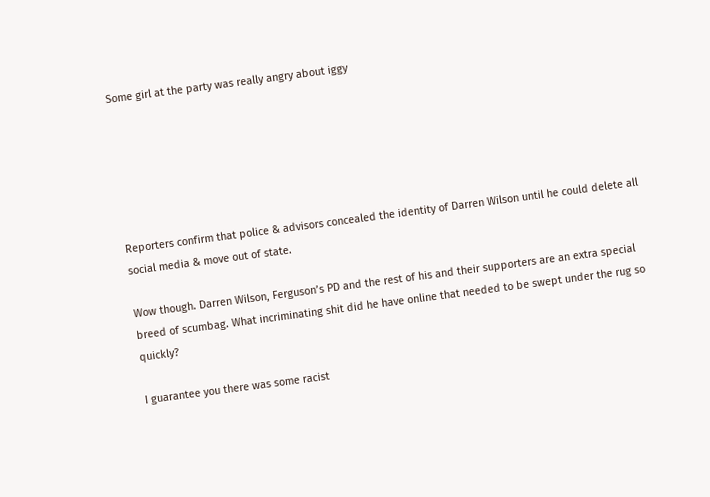Some girl at the party was really angry about iggy






Reporters confirm that police & advisors concealed the identity of Darren Wilson until he could delete all social media & move out of state.

Wow though. Darren Wilson, Ferguson’s PD and the rest of his and their supporters are an extra special breed of scumbag. What incriminating shit did he have online that needed to be swept under the rug so quickly?

I guarantee you there was some racist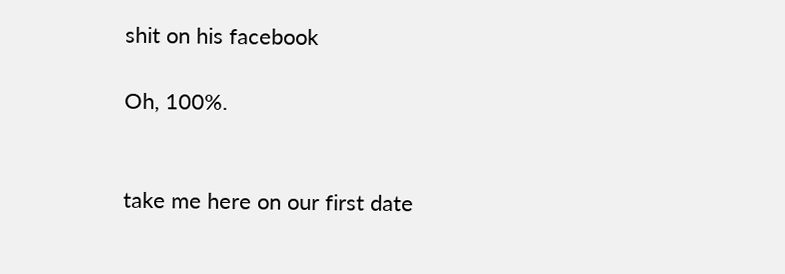shit on his facebook

Oh, 100%.


take me here on our first date